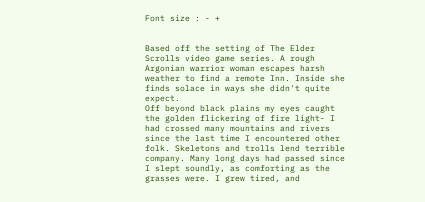Font size : - +


Based off the setting of The Elder Scrolls video game series. A rough Argonian warrior woman escapes harsh weather to find a remote Inn. Inside she finds solace in ways she didn't quite expect.
Off beyond black plains my eyes caught the golden flickering of fire light- I had crossed many mountains and rivers since the last time I encountered other folk. Skeletons and trolls lend terrible company. Many long days had passed since I slept soundly, as comforting as the grasses were. I grew tired, and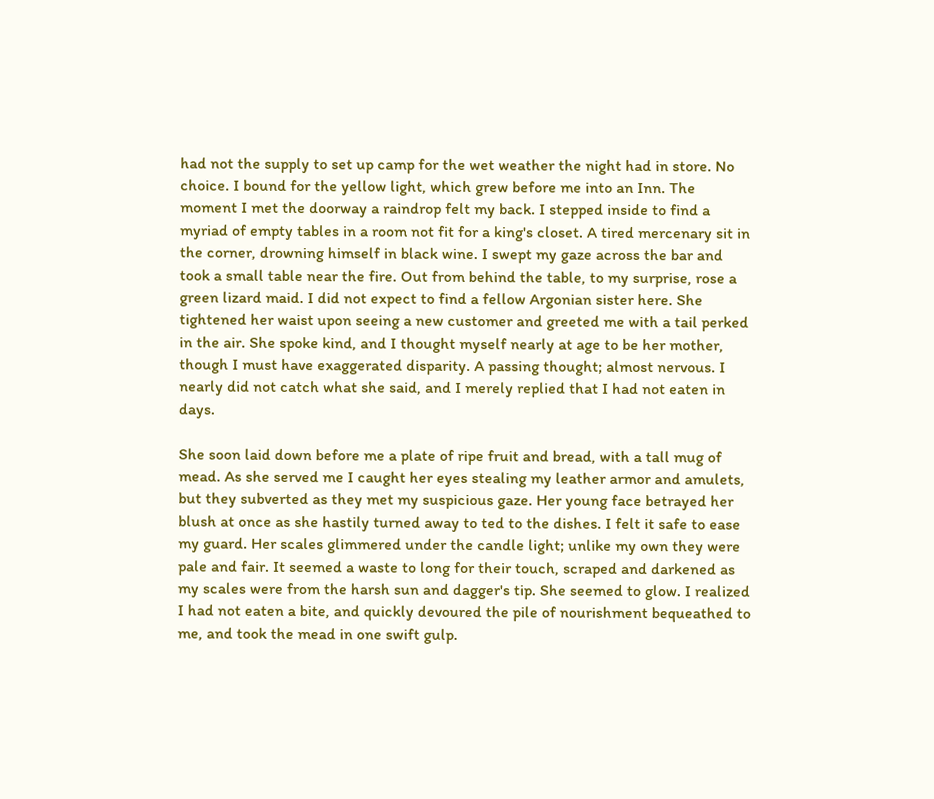had not the supply to set up camp for the wet weather the night had in store. No choice. I bound for the yellow light, which grew before me into an Inn. The moment I met the doorway a raindrop felt my back. I stepped inside to find a myriad of empty tables in a room not fit for a king's closet. A tired mercenary sit in the corner, drowning himself in black wine. I swept my gaze across the bar and took a small table near the fire. Out from behind the table, to my surprise, rose a green lizard maid. I did not expect to find a fellow Argonian sister here. She tightened her waist upon seeing a new customer and greeted me with a tail perked in the air. She spoke kind, and I thought myself nearly at age to be her mother, though I must have exaggerated disparity. A passing thought; almost nervous. I nearly did not catch what she said, and I merely replied that I had not eaten in days.

She soon laid down before me a plate of ripe fruit and bread, with a tall mug of mead. As she served me I caught her eyes stealing my leather armor and amulets, but they subverted as they met my suspicious gaze. Her young face betrayed her blush at once as she hastily turned away to ted to the dishes. I felt it safe to ease my guard. Her scales glimmered under the candle light; unlike my own they were pale and fair. It seemed a waste to long for their touch, scraped and darkened as my scales were from the harsh sun and dagger's tip. She seemed to glow. I realized I had not eaten a bite, and quickly devoured the pile of nourishment bequeathed to me, and took the mead in one swift gulp.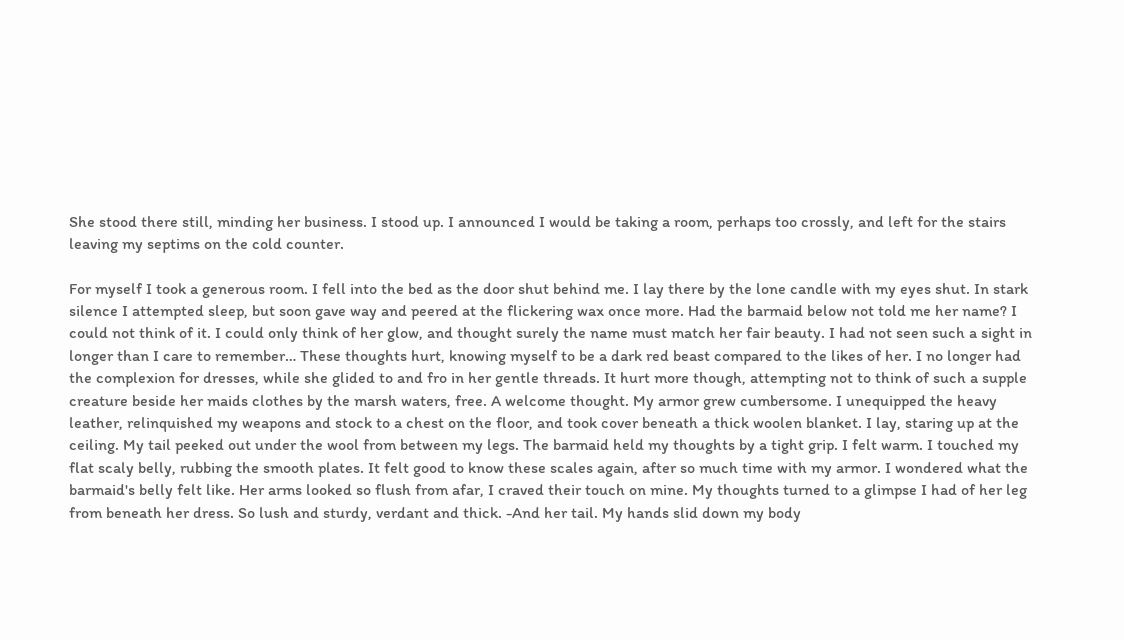She stood there still, minding her business. I stood up. I announced I would be taking a room, perhaps too crossly, and left for the stairs leaving my septims on the cold counter.

For myself I took a generous room. I fell into the bed as the door shut behind me. I lay there by the lone candle with my eyes shut. In stark silence I attempted sleep, but soon gave way and peered at the flickering wax once more. Had the barmaid below not told me her name? I could not think of it. I could only think of her glow, and thought surely the name must match her fair beauty. I had not seen such a sight in longer than I care to remember… These thoughts hurt, knowing myself to be a dark red beast compared to the likes of her. I no longer had the complexion for dresses, while she glided to and fro in her gentle threads. It hurt more though, attempting not to think of such a supple creature beside her maids clothes by the marsh waters, free. A welcome thought. My armor grew cumbersome. I unequipped the heavy leather, relinquished my weapons and stock to a chest on the floor, and took cover beneath a thick woolen blanket. I lay, staring up at the ceiling. My tail peeked out under the wool from between my legs. The barmaid held my thoughts by a tight grip. I felt warm. I touched my flat scaly belly, rubbing the smooth plates. It felt good to know these scales again, after so much time with my armor. I wondered what the barmaid's belly felt like. Her arms looked so flush from afar, I craved their touch on mine. My thoughts turned to a glimpse I had of her leg from beneath her dress. So lush and sturdy, verdant and thick. -And her tail. My hands slid down my body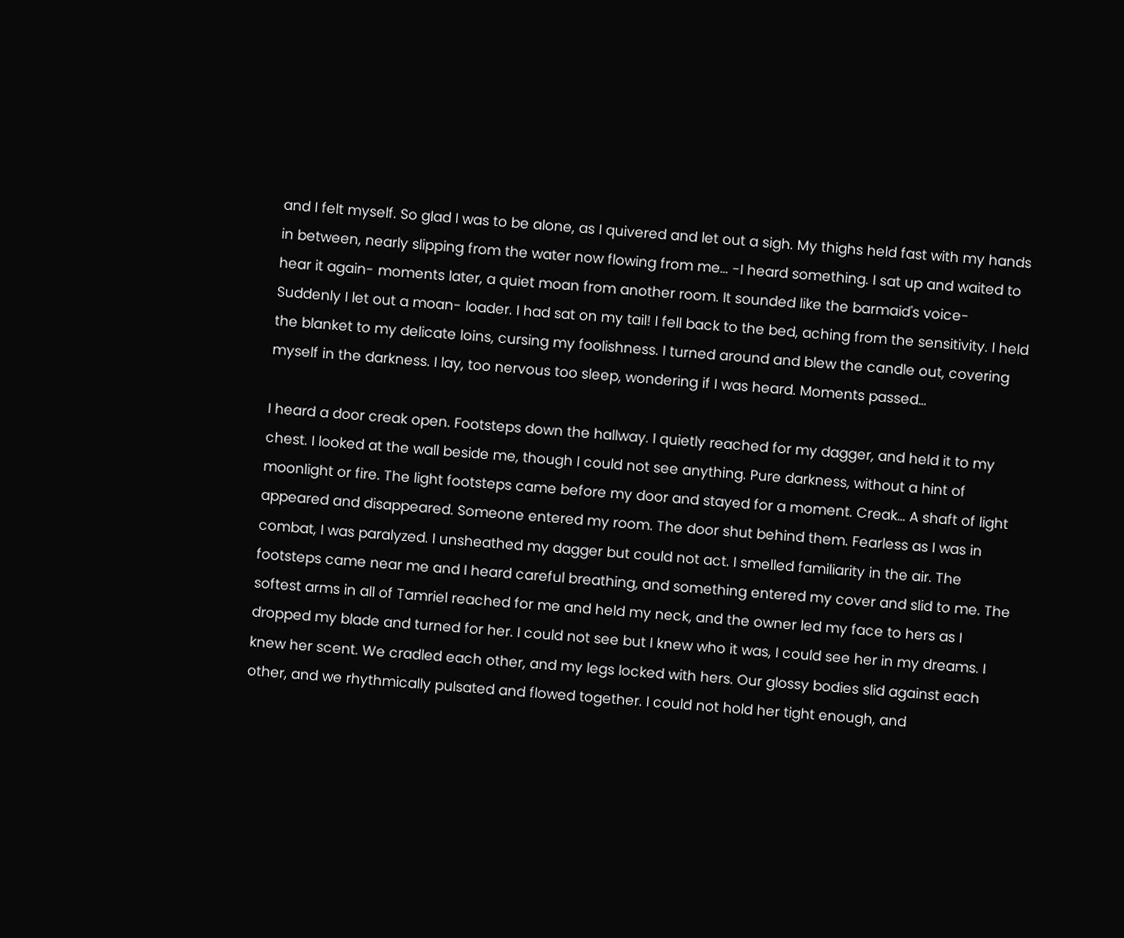and I felt myself. So glad I was to be alone, as I quivered and let out a sigh. My thighs held fast with my hands in between, nearly slipping from the water now flowing from me… -I heard something. I sat up and waited to hear it again- moments later, a quiet moan from another room. It sounded like the barmaid's voice- Suddenly I let out a moan- loader. I had sat on my tail! I fell back to the bed, aching from the sensitivity. I held the blanket to my delicate loins, cursing my foolishness. I turned around and blew the candle out, covering myself in the darkness. I lay, too nervous too sleep, wondering if I was heard. Moments passed…

I heard a door creak open. Footsteps down the hallway. I quietly reached for my dagger, and held it to my chest. I looked at the wall beside me, though I could not see anything. Pure darkness, without a hint of moonlight or fire. The light footsteps came before my door and stayed for a moment. Creak… A shaft of light appeared and disappeared. Someone entered my room. The door shut behind them. Fearless as I was in combat, I was paralyzed. I unsheathed my dagger but could not act. I smelled familiarity in the air. The footsteps came near me and I heard careful breathing, and something entered my cover and slid to me. The softest arms in all of Tamriel reached for me and held my neck, and the owner led my face to hers as I dropped my blade and turned for her. I could not see but I knew who it was, I could see her in my dreams. I knew her scent. We cradled each other, and my legs locked with hers. Our glossy bodies slid against each other, and we rhythmically pulsated and flowed together. I could not hold her tight enough, and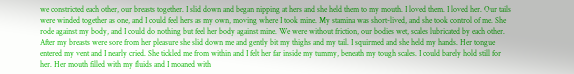we constricted each other, our breasts together. I slid down and began nipping at hers and she held them to my mouth. I loved them. I loved her. Our tails were winded together as one, and I could feel hers as my own, moving where I took mine. My stamina was short-lived, and she took control of me. She rode against my body, and I could do nothing but feel her body against mine. We were without friction, our bodies wet, scales lubricated by each other. After my breasts were sore from her pleasure she slid down me and gently bit my thighs and my tail. I squirmed and she held my hands. Her tongue entered my vent and I nearly cried. She tickled me from within and I felt her far inside my tummy, beneath my tough scales. I could barely hold still for her. Her mouth filled with my fluids and I moaned with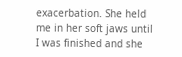exacerbation. She held me in her soft jaws until I was finished and she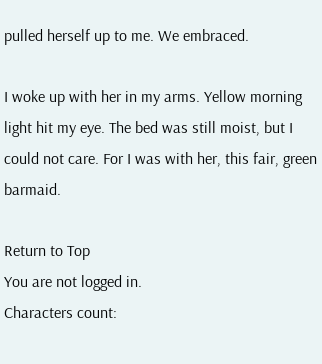pulled herself up to me. We embraced.

I woke up with her in my arms. Yellow morning light hit my eye. The bed was still moist, but I could not care. For I was with her, this fair, green barmaid.

Return to Top
You are not logged in.
Characters count: